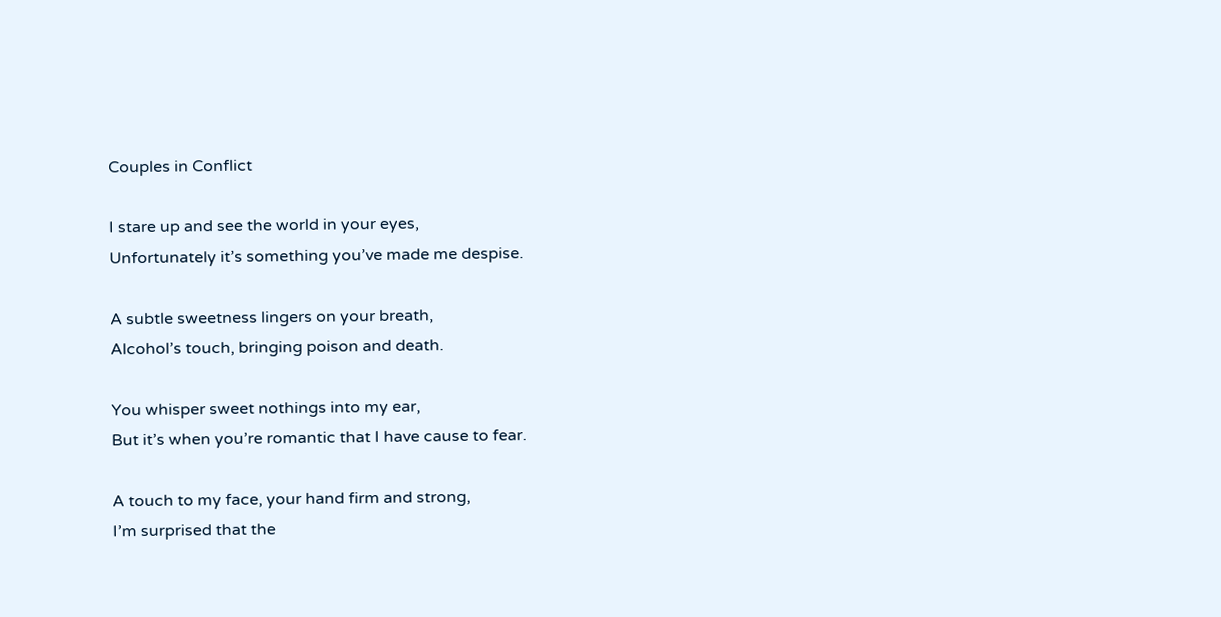Couples in Conflict

I stare up and see the world in your eyes,
Unfortunately it’s something you’ve made me despise.

A subtle sweetness lingers on your breath,
Alcohol’s touch, bringing poison and death.

You whisper sweet nothings into my ear,
But it’s when you’re romantic that I have cause to fear.

A touch to my face, your hand firm and strong,
I’m surprised that the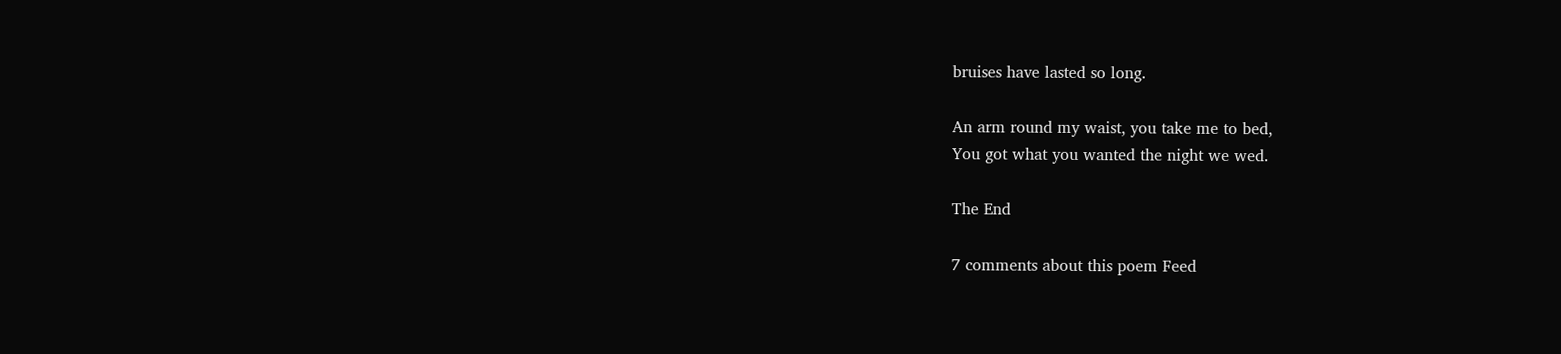bruises have lasted so long.

An arm round my waist, you take me to bed,
You got what you wanted the night we wed.

The End

7 comments about this poem Feed